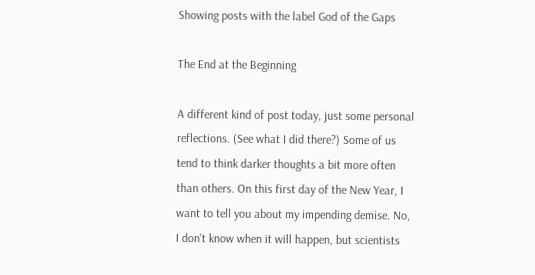Showing posts with the label God of the Gaps

The End at the Beginning

A different kind of post today, just some personal reflections. (See what I did there?) Some of us tend to think darker thoughts a bit more often than others. On this first day of the New Year, I want to tell you about my impending demise. No, I don't know when it will happen, but scientists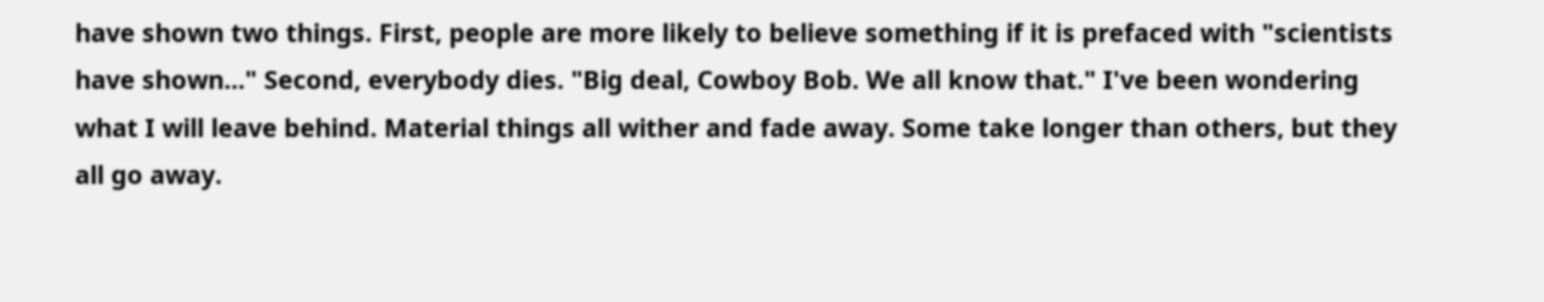have shown two things. First, people are more likely to believe something if it is prefaced with "scientists have shown..." Second, everybody dies. "Big deal, Cowboy Bob. We all know that." I've been wondering what I will leave behind. Material things all wither and fade away. Some take longer than others, but they all go away.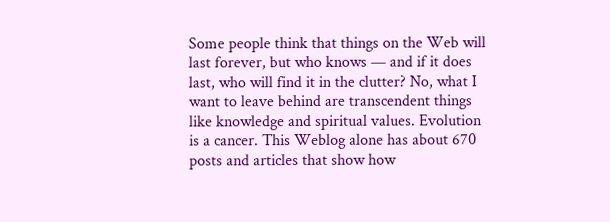Some people think that things on the Web will last forever, but who knows — and if it does last, who will find it in the clutter? No, what I want to leave behind are transcendent things like knowledge and spiritual values. Evolution is a cancer. This Weblog alone has about 670 posts and articles that show how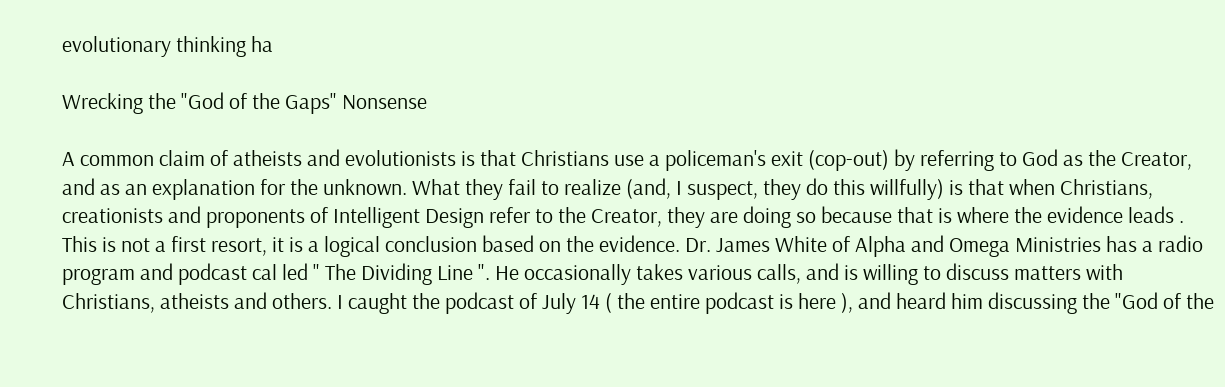evolutionary thinking ha

Wrecking the "God of the Gaps" Nonsense

A common claim of atheists and evolutionists is that Christians use a policeman's exit (cop-out) by referring to God as the Creator, and as an explanation for the unknown. What they fail to realize (and, I suspect, they do this willfully) is that when Christians, creationists and proponents of Intelligent Design refer to the Creator, they are doing so because that is where the evidence leads . This is not a first resort, it is a logical conclusion based on the evidence. Dr. James White of Alpha and Omega Ministries has a radio program and podcast cal led " The Dividing Line ". He occasionally takes various calls, and is willing to discuss matters with Christians, atheists and others. I caught the podcast of July 14 ( the entire podcast is here ), and heard him discussing the "God of the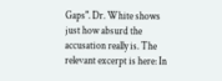Gaps". Dr. White shows just how absurd the accusation really is. The relevant excerpt is here: In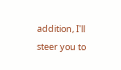addition, I'll steer you to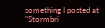something I posted at "Stormbri